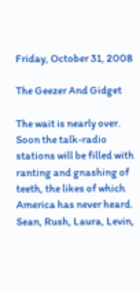Friday, October 31, 2008

The Geezer And Gidget

The wait is nearly over. Soon the talk-radio stations will be filled with ranting and gnashing of teeth, the likes of which America has never heard. Sean, Rush, Laura, Levin,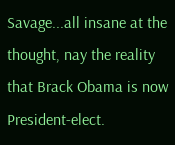Savage...all insane at the thought, nay the reality that Brack Obama is now President-elect.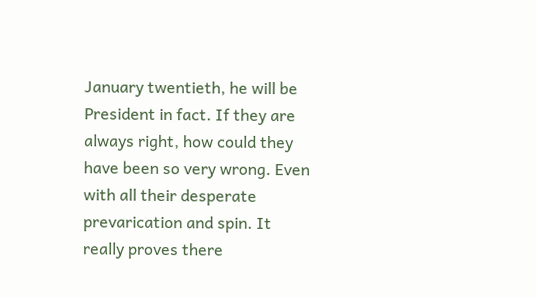January twentieth, he will be President in fact. If they are always right, how could they have been so very wrong. Even with all their desperate prevarication and spin. It really proves there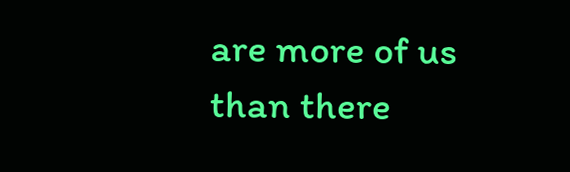are more of us than there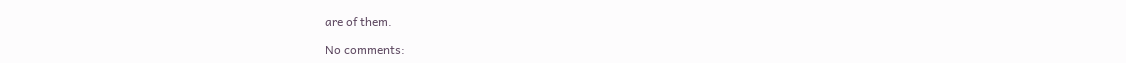are of them.

No comments: